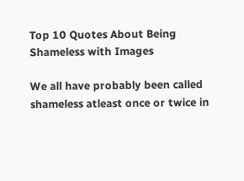Top 10 Quotes About Being Shameless with Images

We all have probably been called shameless atleast once or twice in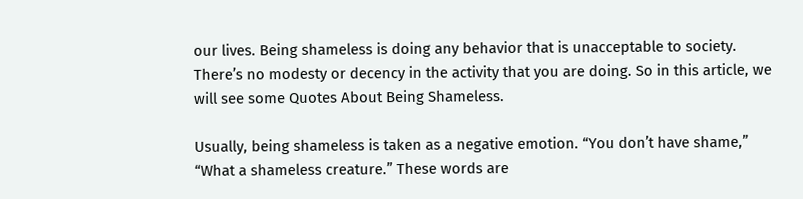our lives. Being shameless is doing any behavior that is unacceptable to society. There’s no modesty or decency in the activity that you are doing. So in this article, we will see some Quotes About Being Shameless.

Usually, being shameless is taken as a negative emotion. “You don’t have shame,” “What a shameless creature.” These words are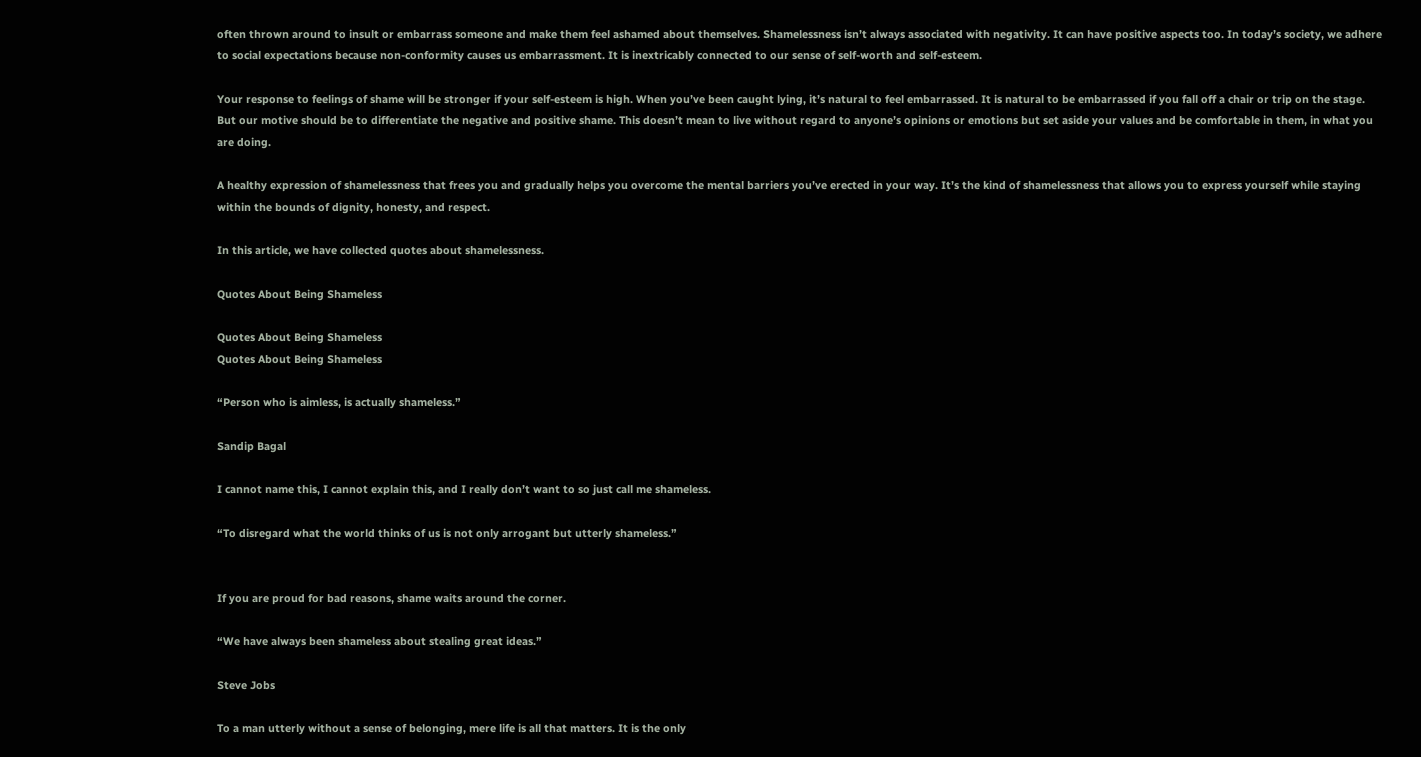often thrown around to insult or embarrass someone and make them feel ashamed about themselves. Shamelessness isn’t always associated with negativity. It can have positive aspects too. In today’s society, we adhere to social expectations because non-conformity causes us embarrassment. It is inextricably connected to our sense of self-worth and self-esteem.

Your response to feelings of shame will be stronger if your self-esteem is high. When you’ve been caught lying, it’s natural to feel embarrassed. It is natural to be embarrassed if you fall off a chair or trip on the stage. But our motive should be to differentiate the negative and positive shame. This doesn’t mean to live without regard to anyone’s opinions or emotions but set aside your values and be comfortable in them, in what you are doing.

A healthy expression of shamelessness that frees you and gradually helps you overcome the mental barriers you’ve erected in your way. It’s the kind of shamelessness that allows you to express yourself while staying within the bounds of dignity, honesty, and respect.

In this article, we have collected quotes about shamelessness.

Quotes About Being Shameless

Quotes About Being Shameless
Quotes About Being Shameless

“Person who is aimless, is actually shameless.”

Sandip Bagal

I cannot name this, I cannot explain this, and I really don’t want to so just call me shameless.

“To disregard what the world thinks of us is not only arrogant but utterly shameless.”


If you are proud for bad reasons, shame waits around the corner.

“We have always been shameless about stealing great ideas.”

Steve Jobs

To a man utterly without a sense of belonging, mere life is all that matters. It is the only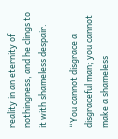reality in an eternity of nothingness, and he clings to it with shameless despair.

“You cannot disgrace a disgraceful man; you cannot make a shameless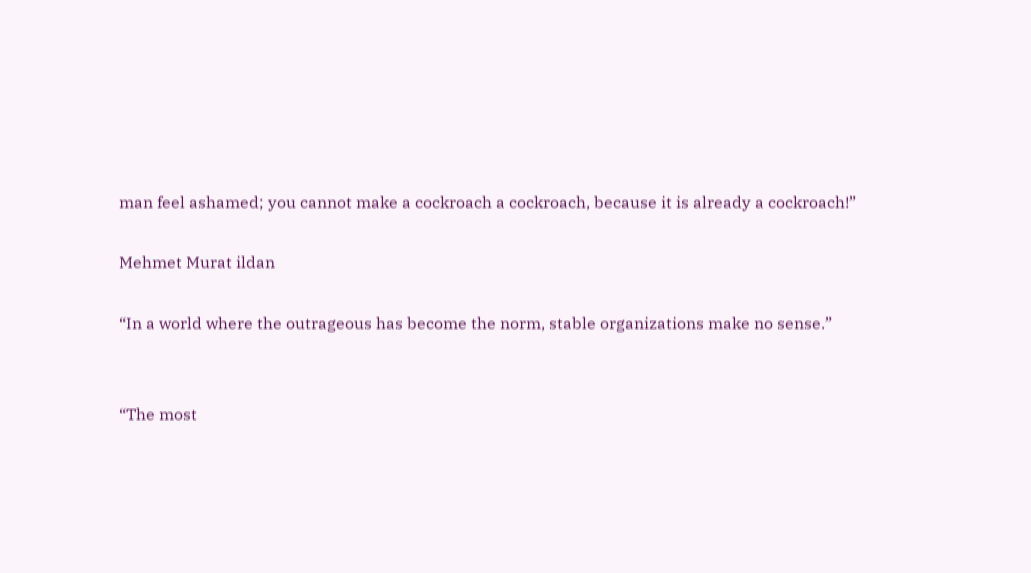man feel ashamed; you cannot make a cockroach a cockroach, because it is already a cockroach!”

Mehmet Murat ildan

“In a world where the outrageous has become the norm, stable organizations make no sense.”


“The most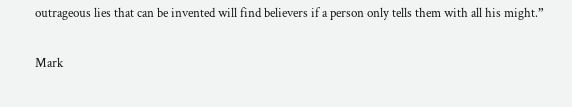outrageous lies that can be invented will find believers if a person only tells them with all his might.”

Mark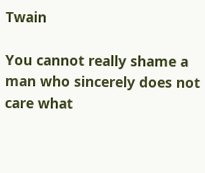Twain

You cannot really shame a man who sincerely does not care what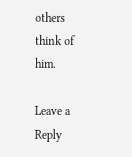others think of him.

Leave a Reply